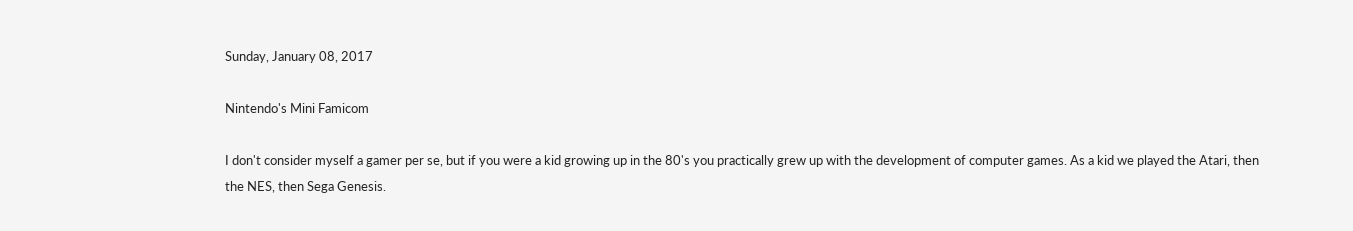Sunday, January 08, 2017

Nintendo's Mini Famicom

I don't consider myself a gamer per se, but if you were a kid growing up in the 80's you practically grew up with the development of computer games. As a kid we played the Atari, then the NES, then Sega Genesis.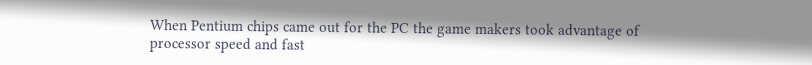When Pentium chips came out for the PC the game makers took advantage of processor speed and fast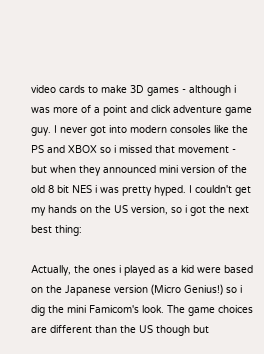video cards to make 3D games - although i was more of a point and click adventure game guy. I never got into modern consoles like the PS and XBOX so i missed that movement - but when they announced mini version of the old 8 bit NES i was pretty hyped. I couldn't get my hands on the US version, so i got the next best thing:

Actually, the ones i played as a kid were based on the Japanese version (Micro Genius!) so i dig the mini Famicom's look. The game choices are different than the US though but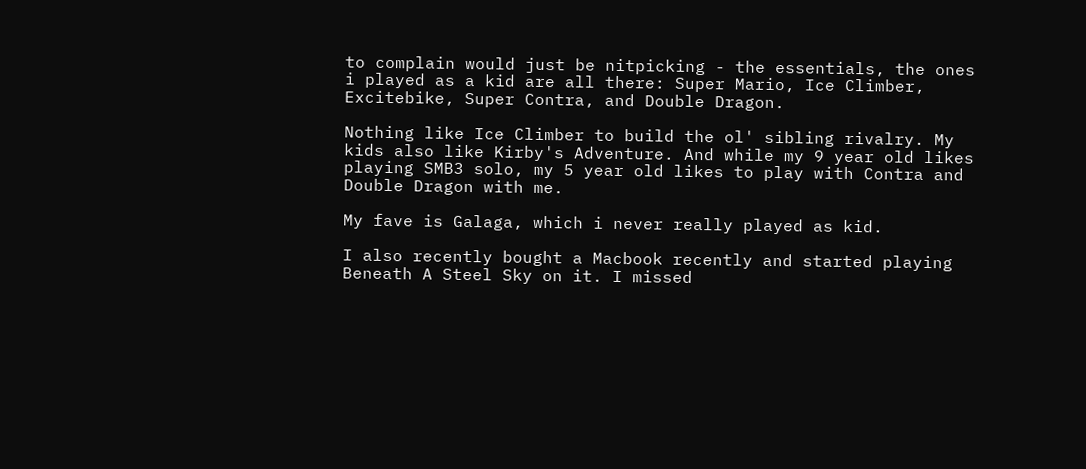to complain would just be nitpicking - the essentials, the ones i played as a kid are all there: Super Mario, Ice Climber, Excitebike, Super Contra, and Double Dragon.

Nothing like Ice Climber to build the ol' sibling rivalry. My kids also like Kirby's Adventure. And while my 9 year old likes playing SMB3 solo, my 5 year old likes to play with Contra and Double Dragon with me.

My fave is Galaga, which i never really played as kid.

I also recently bought a Macbook recently and started playing Beneath A Steel Sky on it. I missed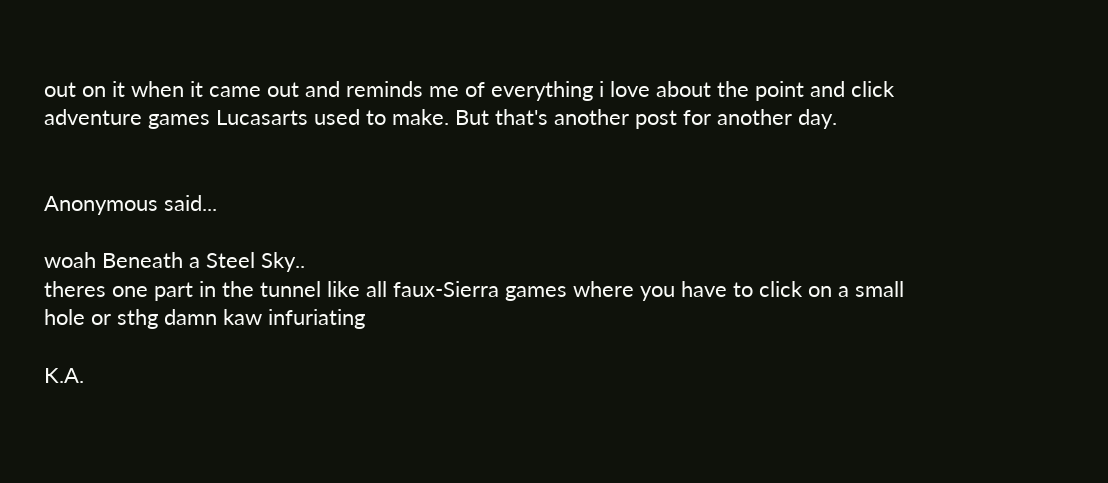out on it when it came out and reminds me of everything i love about the point and click adventure games Lucasarts used to make. But that's another post for another day.


Anonymous said...

woah Beneath a Steel Sky..
theres one part in the tunnel like all faux-Sierra games where you have to click on a small hole or sthg damn kaw infuriating

K.A.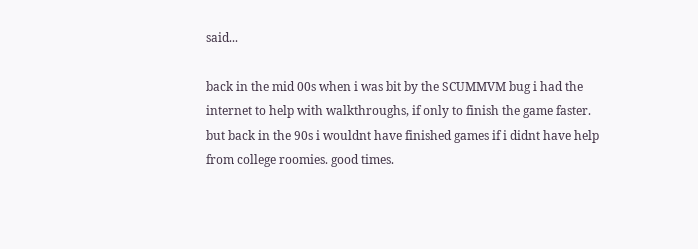said...

back in the mid 00s when i was bit by the SCUMMVM bug i had the internet to help with walkthroughs, if only to finish the game faster. but back in the 90s i wouldnt have finished games if i didnt have help from college roomies. good times.